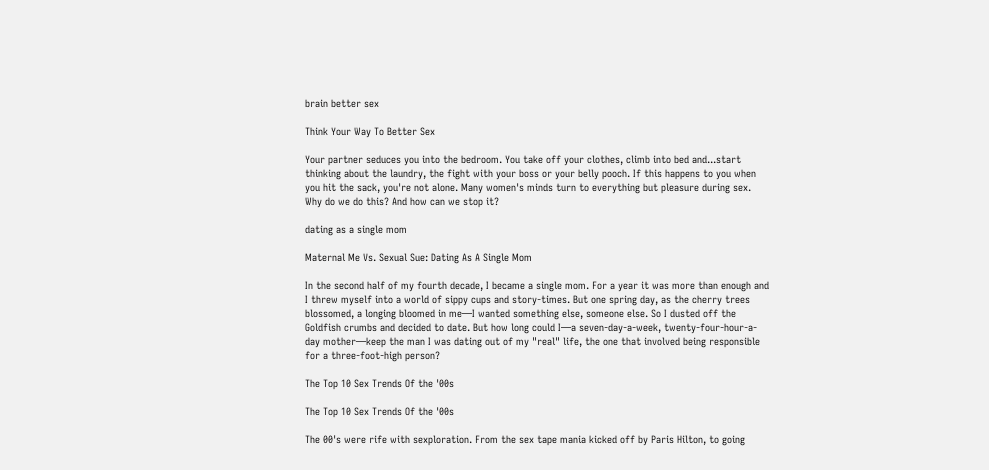brain better sex

Think Your Way To Better Sex

Your partner seduces you into the bedroom. You take off your clothes, climb into bed and...start thinking about the laundry, the fight with your boss or your belly pooch. If this happens to you when you hit the sack, you're not alone. Many women's minds turn to everything but pleasure during sex. Why do we do this? And how can we stop it?

dating as a single mom

Maternal Me Vs. Sexual Sue: Dating As A Single Mom

In the second half of my fourth decade, I became a single mom. For a year it was more than enough and I threw myself into a world of sippy cups and story-times. But one spring day, as the cherry trees blossomed, a longing bloomed in me—I wanted something else, someone else. So I dusted off the Goldfish crumbs and decided to date. But how long could I—a seven-day-a-week, twenty-four-hour-a-day mother—keep the man I was dating out of my "real" life, the one that involved being responsible for a three-foot-high person?

The Top 10 Sex Trends Of the '00s

The Top 10 Sex Trends Of the '00s

The 00's were rife with sexploration. From the sex tape mania kicked off by Paris Hilton, to going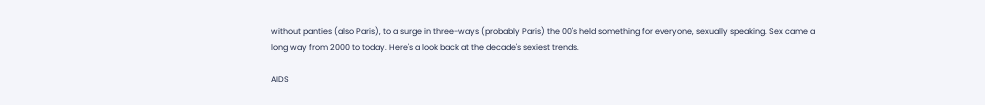without panties (also Paris), to a surge in three-ways (probably Paris) the 00's held something for everyone, sexually speaking. Sex came a long way from 2000 to today. Here's a look back at the decade's sexiest trends.

AIDS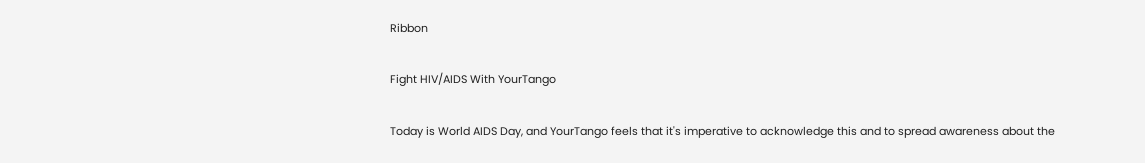Ribbon

Fight HIV/AIDS With YourTango

Today is World AIDS Day, and YourTango feels that it's imperative to acknowledge this and to spread awareness about the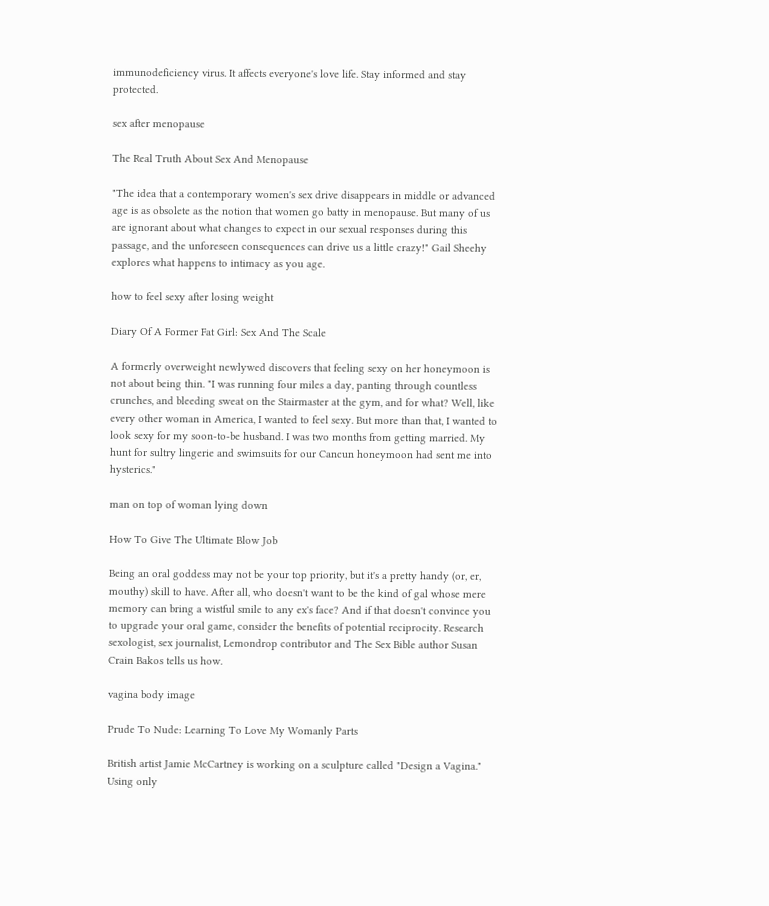immunodeficiency virus. It affects everyone's love life. Stay informed and stay protected.

sex after menopause

The Real Truth About Sex And Menopause

"The idea that a contemporary women's sex drive disappears in middle or advanced age is as obsolete as the notion that women go batty in menopause. But many of us are ignorant about what changes to expect in our sexual responses during this passage, and the unforeseen consequences can drive us a little crazy!" Gail Sheehy explores what happens to intimacy as you age.

how to feel sexy after losing weight

Diary Of A Former Fat Girl: Sex And The Scale

A formerly overweight newlywed discovers that feeling sexy on her honeymoon is not about being thin. "I was running four miles a day, panting through countless crunches, and bleeding sweat on the Stairmaster at the gym, and for what? Well, like every other woman in America, I wanted to feel sexy. But more than that, I wanted to look sexy for my soon-to-be husband. I was two months from getting married. My hunt for sultry lingerie and swimsuits for our Cancun honeymoon had sent me into hysterics."

man on top of woman lying down

How To Give The Ultimate Blow Job

Being an oral goddess may not be your top priority, but it's a pretty handy (or, er, mouthy) skill to have. After all, who doesn't want to be the kind of gal whose mere memory can bring a wistful smile to any ex's face? And if that doesn't convince you to upgrade your oral game, consider the benefits of potential reciprocity. Research sexologist, sex journalist, Lemondrop contributor and The Sex Bible author Susan Crain Bakos tells us how.

vagina body image

Prude To Nude: Learning To Love My Womanly Parts

British artist Jamie McCartney is working on a sculpture called "Design a Vagina." Using only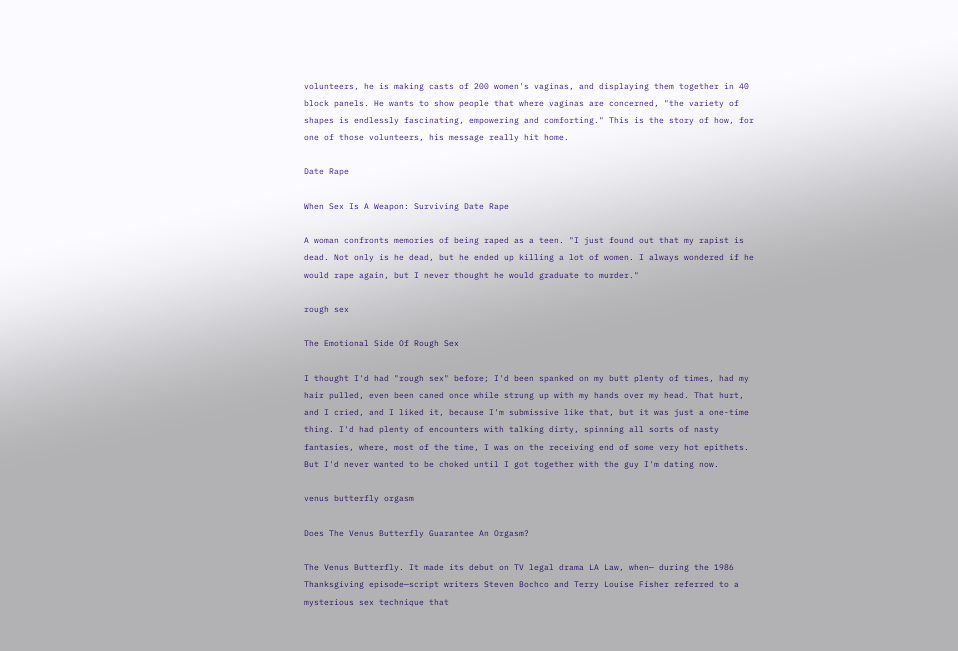volunteers, he is making casts of 200 women's vaginas, and displaying them together in 40 block panels. He wants to show people that where vaginas are concerned, "the variety of shapes is endlessly fascinating, empowering and comforting." This is the story of how, for one of those volunteers, his message really hit home.

Date Rape

When Sex Is A Weapon: Surviving Date Rape

A woman confronts memories of being raped as a teen. "I just found out that my rapist is dead. Not only is he dead, but he ended up killing a lot of women. I always wondered if he would rape again, but I never thought he would graduate to murder."

rough sex

The Emotional Side Of Rough Sex

I thought I'd had "rough sex" before; I'd been spanked on my butt plenty of times, had my hair pulled, even been caned once while strung up with my hands over my head. That hurt, and I cried, and I liked it, because I'm submissive like that, but it was just a one-time thing. I'd had plenty of encounters with talking dirty, spinning all sorts of nasty fantasies, where, most of the time, I was on the receiving end of some very hot epithets. But I'd never wanted to be choked until I got together with the guy I'm dating now.

venus butterfly orgasm

Does The Venus Butterfly Guarantee An Orgasm?

The Venus Butterfly. It made its debut on TV legal drama LA Law, when— during the 1986 Thanksgiving episode—script writers Steven Bochco and Terry Louise Fisher referred to a mysterious sex technique that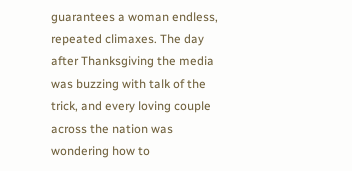guarantees a woman endless, repeated climaxes. The day after Thanksgiving the media was buzzing with talk of the trick, and every loving couple across the nation was wondering how to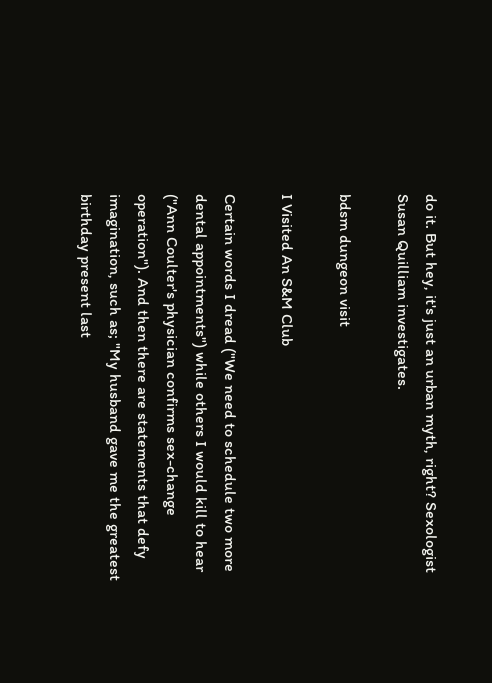do it. But hey, it's just an urban myth, right? Sexologist Susan Quilliam investigates.

bdsm dungeon visit

I Visited An S&M Club

Certain words I dread ("We need to schedule two more dental appointments") while others I would kill to hear ("Ann Coulter's physician confirms sex-change operation"). And then there are statements that defy imagination, such as; "My husband gave me the greatest birthday present last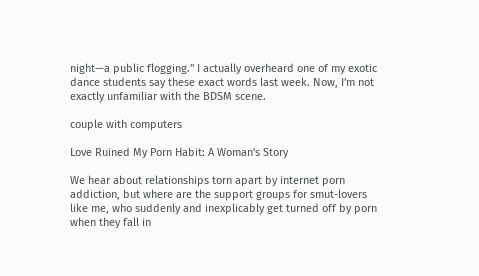night—a public flogging." I actually overheard one of my exotic dance students say these exact words last week. Now, I'm not exactly unfamiliar with the BDSM scene.

couple with computers

Love Ruined My Porn Habit: A Woman's Story

We hear about relationships torn apart by internet porn addiction, but where are the support groups for smut-lovers like me, who suddenly and inexplicably get turned off by porn when they fall in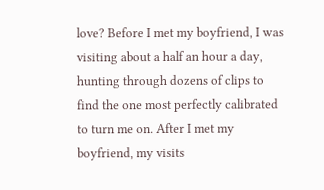love? Before I met my boyfriend, I was visiting about a half an hour a day, hunting through dozens of clips to find the one most perfectly calibrated to turn me on. After I met my boyfriend, my visits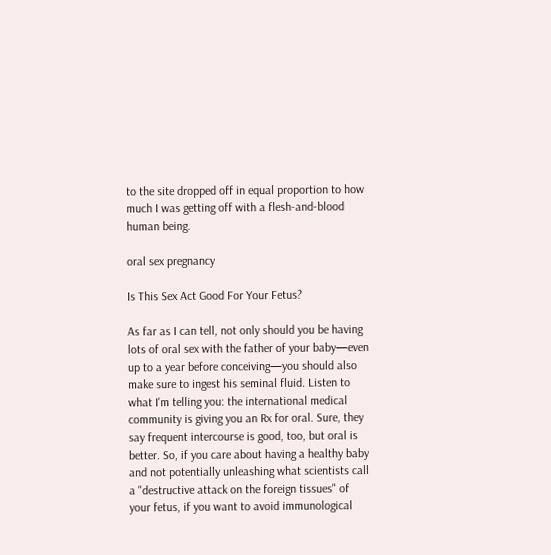to the site dropped off in equal proportion to how much I was getting off with a flesh-and-blood human being.

oral sex pregnancy

Is This Sex Act Good For Your Fetus?

As far as I can tell, not only should you be having lots of oral sex with the father of your baby—even up to a year before conceiving—you should also make sure to ingest his seminal fluid. Listen to what I'm telling you: the international medical community is giving you an Rx for oral. Sure, they say frequent intercourse is good, too, but oral is better. So, if you care about having a healthy baby and not potentially unleashing what scientists call a "destructive attack on the foreign tissues" of your fetus, if you want to avoid immunological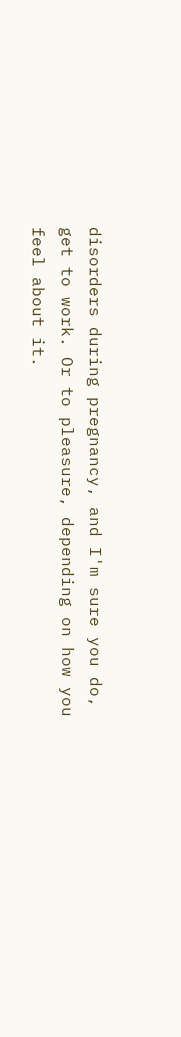disorders during pregnancy, and I'm sure you do, get to work. Or to pleasure, depending on how you feel about it.